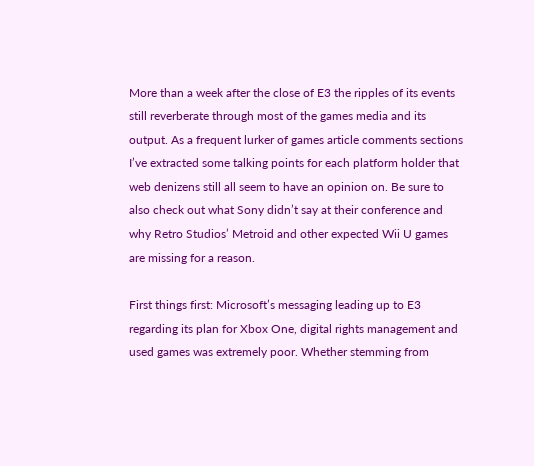More than a week after the close of E3 the ripples of its events still reverberate through most of the games media and its output. As a frequent lurker of games article comments sections I’ve extracted some talking points for each platform holder that web denizens still all seem to have an opinion on. Be sure to also check out what Sony didn’t say at their conference and why Retro Studios’ Metroid and other expected Wii U games are missing for a reason.

First things first: Microsoft’s messaging leading up to E3 regarding its plan for Xbox One, digital rights management and used games was extremely poor. Whether stemming from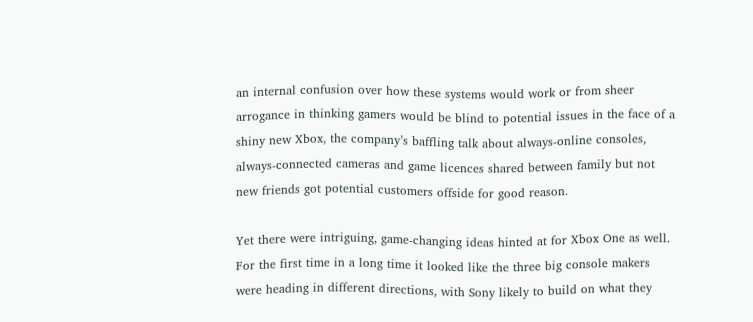an internal confusion over how these systems would work or from sheer arrogance in thinking gamers would be blind to potential issues in the face of a shiny new Xbox, the company’s baffling talk about always-online consoles, always-connected cameras and game licences shared between family but not new friends got potential customers offside for good reason.

Yet there were intriguing, game-changing ideas hinted at for Xbox One as well. For the first time in a long time it looked like the three big console makers were heading in different directions, with Sony likely to build on what they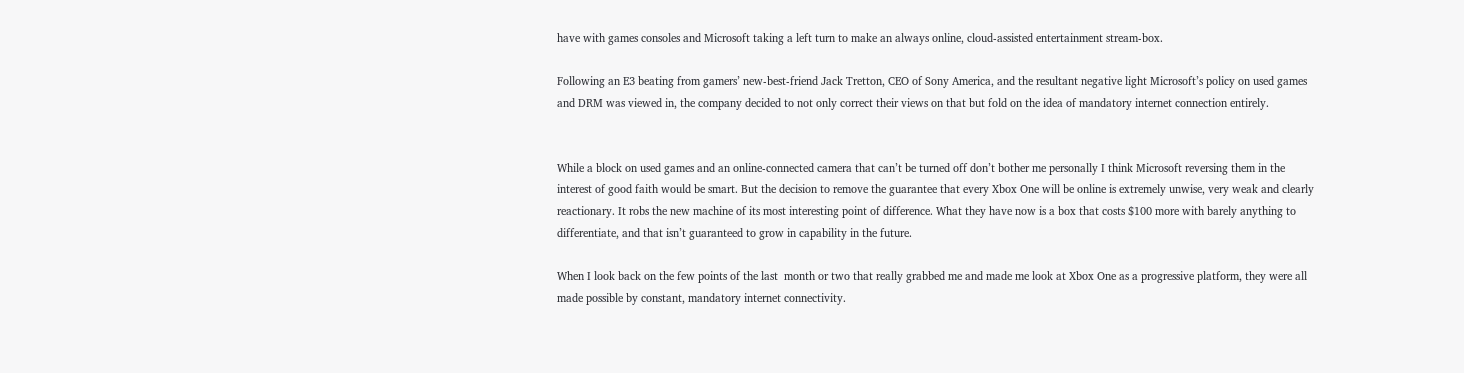have with games consoles and Microsoft taking a left turn to make an always online, cloud-assisted entertainment stream-box.

Following an E3 beating from gamers’ new-best-friend Jack Tretton, CEO of Sony America, and the resultant negative light Microsoft’s policy on used games and DRM was viewed in, the company decided to not only correct their views on that but fold on the idea of mandatory internet connection entirely.


While a block on used games and an online-connected camera that can’t be turned off don’t bother me personally I think Microsoft reversing them in the interest of good faith would be smart. But the decision to remove the guarantee that every Xbox One will be online is extremely unwise, very weak and clearly reactionary. It robs the new machine of its most interesting point of difference. What they have now is a box that costs $100 more with barely anything to differentiate, and that isn’t guaranteed to grow in capability in the future.

When I look back on the few points of the last  month or two that really grabbed me and made me look at Xbox One as a progressive platform, they were all made possible by constant, mandatory internet connectivity.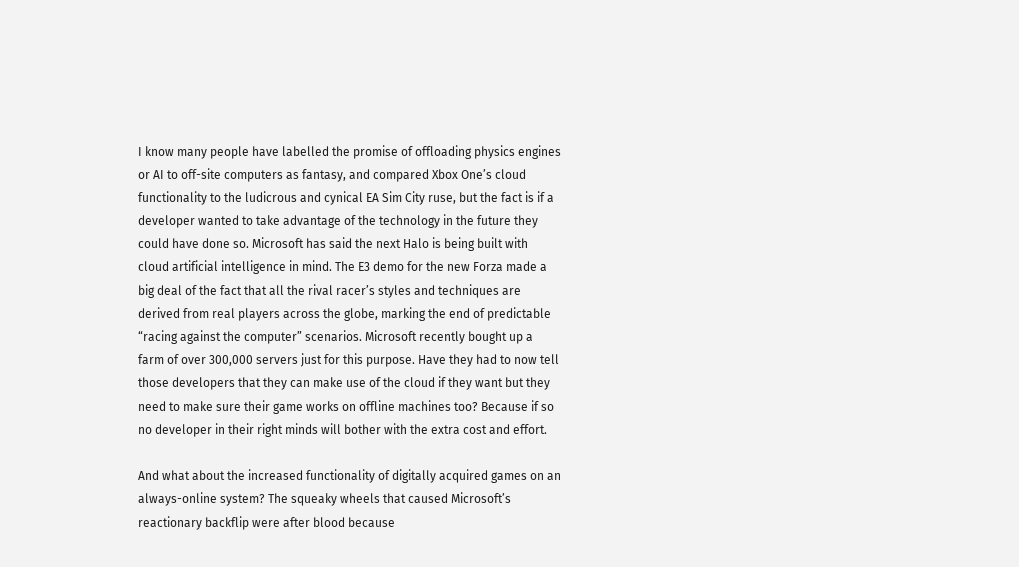I know many people have labelled the promise of offloading physics engines or AI to off-site computers as fantasy, and compared Xbox One’s cloud functionality to the ludicrous and cynical EA Sim City ruse, but the fact is if a developer wanted to take advantage of the technology in the future they could have done so. Microsoft has said the next Halo is being built with cloud artificial intelligence in mind. The E3 demo for the new Forza made a big deal of the fact that all the rival racer’s styles and techniques are derived from real players across the globe, marking the end of predictable “racing against the computer” scenarios. Microsoft recently bought up a farm of over 300,000 servers just for this purpose. Have they had to now tell those developers that they can make use of the cloud if they want but they need to make sure their game works on offline machines too? Because if so no developer in their right minds will bother with the extra cost and effort.

And what about the increased functionality of digitally acquired games on an always-online system? The squeaky wheels that caused Microsoft’s reactionary backflip were after blood because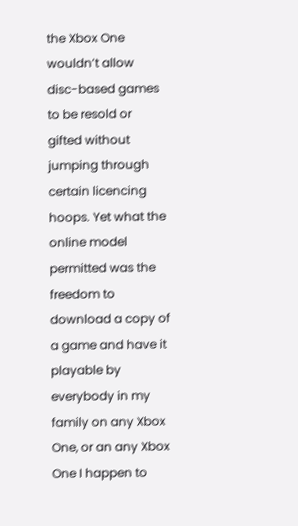the Xbox One wouldn’t allow disc-based games to be resold or gifted without jumping through certain licencing hoops. Yet what the online model permitted was the freedom to download a copy of a game and have it playable by everybody in my family on any Xbox One, or an any Xbox One I happen to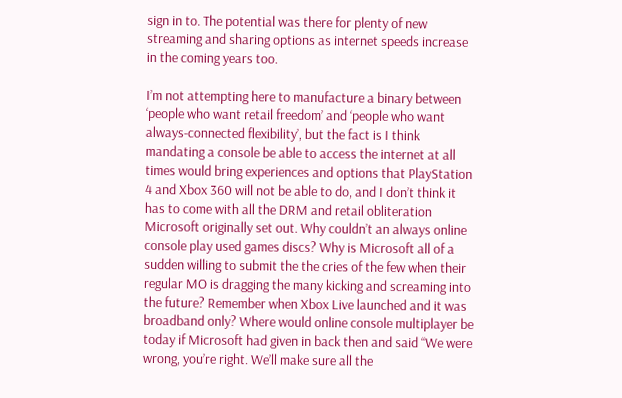sign in to. The potential was there for plenty of new streaming and sharing options as internet speeds increase in the coming years too.

I’m not attempting here to manufacture a binary between ‘people who want retail freedom’ and ‘people who want always-connected flexibility’, but the fact is I think mandating a console be able to access the internet at all times would bring experiences and options that PlayStation 4 and Xbox 360 will not be able to do, and I don’t think it has to come with all the DRM and retail obliteration Microsoft originally set out. Why couldn’t an always online console play used games discs? Why is Microsoft all of a sudden willing to submit the the cries of the few when their regular MO is dragging the many kicking and screaming into the future? Remember when Xbox Live launched and it was broadband only? Where would online console multiplayer be today if Microsoft had given in back then and said “We were wrong, you’re right. We’ll make sure all the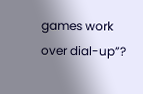games work over dial-up”?